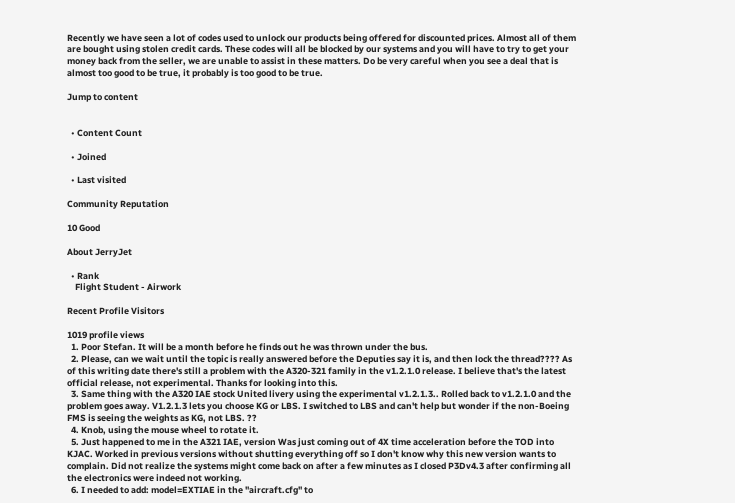Recently we have seen a lot of codes used to unlock our products being offered for discounted prices. Almost all of them are bought using stolen credit cards. These codes will all be blocked by our systems and you will have to try to get your money back from the seller, we are unable to assist in these matters. Do be very careful when you see a deal that is almost too good to be true, it probably is too good to be true.

Jump to content


  • Content Count

  • Joined

  • Last visited

Community Reputation

10 Good

About JerryJet

  • Rank
    Flight Student - Airwork

Recent Profile Visitors

1019 profile views
  1. Poor Stefan. It will be a month before he finds out he was thrown under the bus.
  2. Please, can we wait until the topic is really answered before the Deputies say it is, and then lock the thread???? As of this writing date there's still a problem with the A320-321 family in the v1.2.1.0 release. I believe that's the latest official release, not experimental. Thanks for looking into this.
  3. Same thing with the A320 IAE stock United livery using the experimental v1.2.1.3.. Rolled back to v1.2.1.0 and the problem goes away. V1.2.1.3 lets you choose KG or LBS. I switched to LBS and can't help but wonder if the non-Boeing FMS is seeing the weights as KG, not LBS. ??
  4. Knob, using the mouse wheel to rotate it.
  5. Just happened to me in the A321 IAE, version Was just coming out of 4X time acceleration before the TOD into KJAC. Worked in previous versions without shutting everything off so I don't know why this new version wants to complain. Did not realize the systems might come back on after a few minutes as I closed P3Dv4.3 after confirming all the electronics were indeed not working.
  6. I needed to add: model=EXTIAE in the "aircraft.cfg" to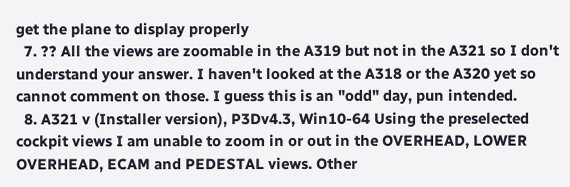get the plane to display properly
  7. ?? All the views are zoomable in the A319 but not in the A321 so I don't understand your answer. I haven't looked at the A318 or the A320 yet so cannot comment on those. I guess this is an "odd" day, pun intended.
  8. A321 v (Installer version), P3Dv4.3, Win10-64 Using the preselected cockpit views I am unable to zoom in or out in the OVERHEAD, LOWER OVERHEAD, ECAM and PEDESTAL views. Other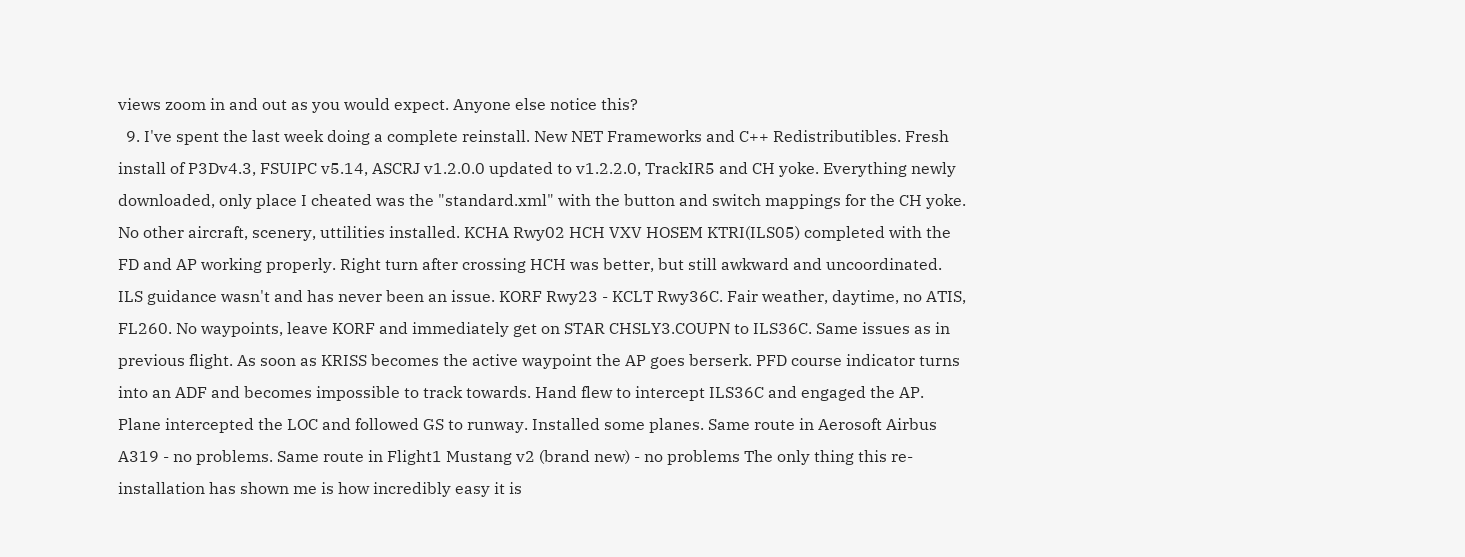views zoom in and out as you would expect. Anyone else notice this?
  9. I've spent the last week doing a complete reinstall. New NET Frameworks and C++ Redistributibles. Fresh install of P3Dv4.3, FSUIPC v5.14, ASCRJ v1.2.0.0 updated to v1.2.2.0, TrackIR5 and CH yoke. Everything newly downloaded, only place I cheated was the "standard.xml" with the button and switch mappings for the CH yoke. No other aircraft, scenery, uttilities installed. KCHA Rwy02 HCH VXV HOSEM KTRI(ILS05) completed with the FD and AP working properly. Right turn after crossing HCH was better, but still awkward and uncoordinated. ILS guidance wasn't and has never been an issue. KORF Rwy23 - KCLT Rwy36C. Fair weather, daytime, no ATIS, FL260. No waypoints, leave KORF and immediately get on STAR CHSLY3.COUPN to ILS36C. Same issues as in previous flight. As soon as KRISS becomes the active waypoint the AP goes berserk. PFD course indicator turns into an ADF and becomes impossible to track towards. Hand flew to intercept ILS36C and engaged the AP. Plane intercepted the LOC and followed GS to runway. Installed some planes. Same route in Aerosoft Airbus A319 - no problems. Same route in Flight1 Mustang v2 (brand new) - no problems The only thing this re-installation has shown me is how incredibly easy it is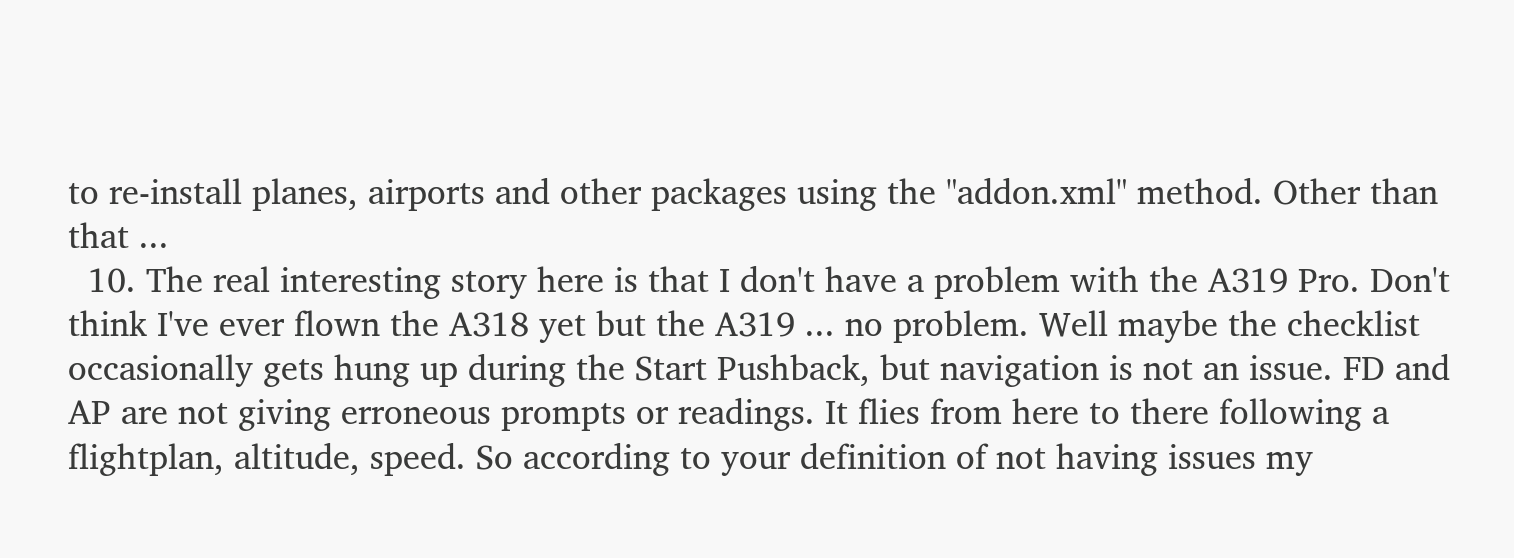to re-install planes, airports and other packages using the "addon.xml" method. Other than that ...
  10. The real interesting story here is that I don't have a problem with the A319 Pro. Don't think I've ever flown the A318 yet but the A319 ... no problem. Well maybe the checklist occasionally gets hung up during the Start Pushback, but navigation is not an issue. FD and AP are not giving erroneous prompts or readings. It flies from here to there following a flightplan, altitude, speed. So according to your definition of not having issues my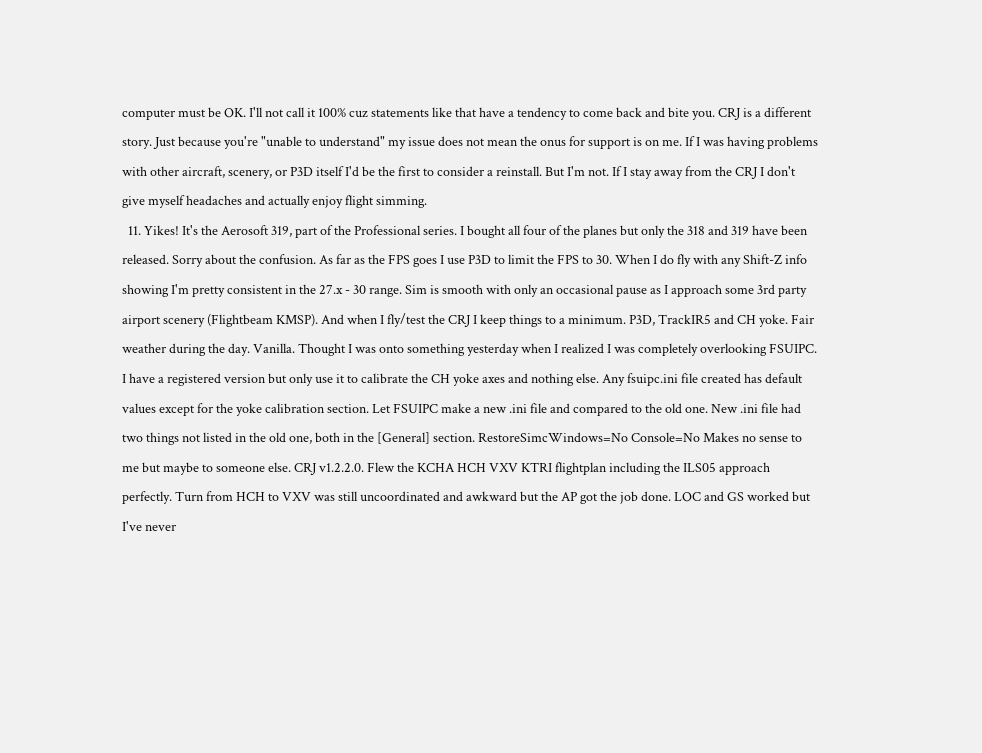computer must be OK. I'll not call it 100% cuz statements like that have a tendency to come back and bite you. CRJ is a different story. Just because you're "unable to understand" my issue does not mean the onus for support is on me. If I was having problems with other aircraft, scenery, or P3D itself I'd be the first to consider a reinstall. But I'm not. If I stay away from the CRJ I don't give myself headaches and actually enjoy flight simming.
  11. Yikes! It's the Aerosoft 319, part of the Professional series. I bought all four of the planes but only the 318 and 319 have been released. Sorry about the confusion. As far as the FPS goes I use P3D to limit the FPS to 30. When I do fly with any Shift-Z info showing I'm pretty consistent in the 27.x - 30 range. Sim is smooth with only an occasional pause as I approach some 3rd party airport scenery (Flightbeam KMSP). And when I fly/test the CRJ I keep things to a minimum. P3D, TrackIR5 and CH yoke. Fair weather during the day. Vanilla. Thought I was onto something yesterday when I realized I was completely overlooking FSUIPC. I have a registered version but only use it to calibrate the CH yoke axes and nothing else. Any fsuipc.ini file created has default values except for the yoke calibration section. Let FSUIPC make a new .ini file and compared to the old one. New .ini file had two things not listed in the old one, both in the [General] section. RestoreSimcWindows=No Console=No Makes no sense to me but maybe to someone else. CRJ v1.2.2.0. Flew the KCHA HCH VXV KTRI flightplan including the ILS05 approach perfectly. Turn from HCH to VXV was still uncoordinated and awkward but the AP got the job done. LOC and GS worked but I've never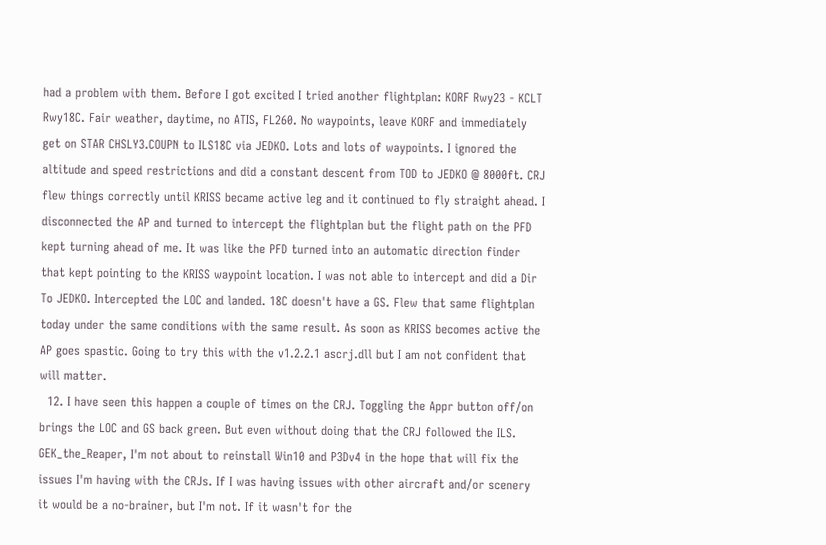had a problem with them. Before I got excited I tried another flightplan: KORF Rwy23 - KCLT Rwy18C. Fair weather, daytime, no ATIS, FL260. No waypoints, leave KORF and immediately get on STAR CHSLY3.COUPN to ILS18C via JEDKO. Lots and lots of waypoints. I ignored the altitude and speed restrictions and did a constant descent from TOD to JEDKO @ 8000ft. CRJ flew things correctly until KRISS became active leg and it continued to fly straight ahead. I disconnected the AP and turned to intercept the flightplan but the flight path on the PFD kept turning ahead of me. It was like the PFD turned into an automatic direction finder that kept pointing to the KRISS waypoint location. I was not able to intercept and did a Dir To JEDKO. Intercepted the LOC and landed. 18C doesn't have a GS. Flew that same flightplan today under the same conditions with the same result. As soon as KRISS becomes active the AP goes spastic. Going to try this with the v1.2.2.1 ascrj.dll but I am not confident that will matter.
  12. I have seen this happen a couple of times on the CRJ. Toggling the Appr button off/on brings the LOC and GS back green. But even without doing that the CRJ followed the ILS. GEK_the_Reaper, I'm not about to reinstall Win10 and P3Dv4 in the hope that will fix the issues I'm having with the CRJs. If I was having issues with other aircraft and/or scenery it would be a no-brainer, but I'm not. If it wasn't for the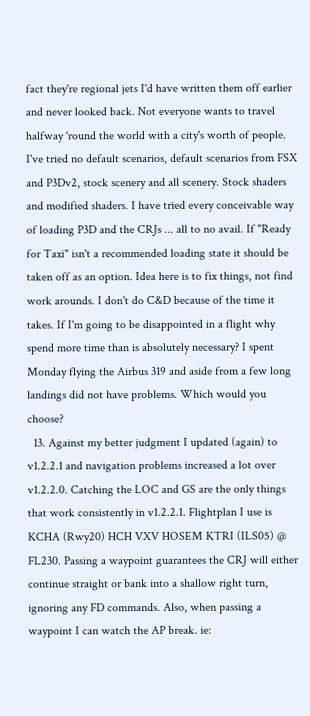fact they're regional jets I'd have written them off earlier and never looked back. Not everyone wants to travel halfway 'round the world with a city's worth of people. I've tried no default scenarios, default scenarios from FSX and P3Dv2, stock scenery and all scenery. Stock shaders and modified shaders. I have tried every conceivable way of loading P3D and the CRJs ... all to no avail. If "Ready for Taxi" isn't a recommended loading state it should be taken off as an option. Idea here is to fix things, not find work arounds. I don't do C&D because of the time it takes. If I'm going to be disappointed in a flight why spend more time than is absolutely necessary? I spent Monday flying the Airbus 319 and aside from a few long landings did not have problems. Which would you choose?
  13. Against my better judgment I updated (again) to v1.2.2.1 and navigation problems increased a lot over v1.2.2.0. Catching the LOC and GS are the only things that work consistently in v1.2.2.1. Flightplan I use is KCHA (Rwy20) HCH VXV HOSEM KTRI (ILS05) @ FL230. Passing a waypoint guarantees the CRJ will either continue straight or bank into a shallow right turn, ignoring any FD commands. Also, when passing a waypoint I can watch the AP break. ie: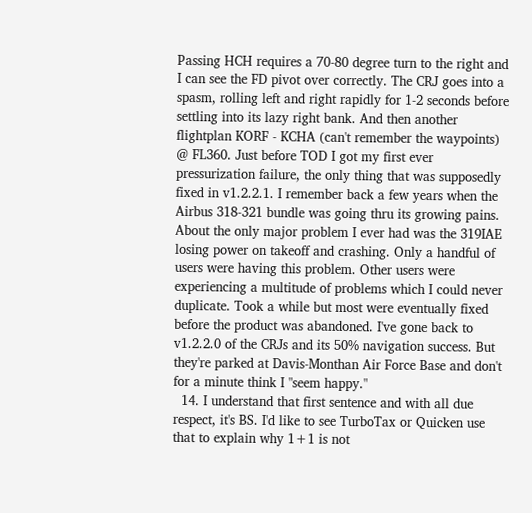Passing HCH requires a 70-80 degree turn to the right and I can see the FD pivot over correctly. The CRJ goes into a spasm, rolling left and right rapidly for 1-2 seconds before settling into its lazy right bank. And then another flightplan KORF - KCHA (can't remember the waypoints) @ FL360. Just before TOD I got my first ever pressurization failure, the only thing that was supposedly fixed in v1.2.2.1. I remember back a few years when the Airbus 318-321 bundle was going thru its growing pains. About the only major problem I ever had was the 319IAE losing power on takeoff and crashing. Only a handful of users were having this problem. Other users were experiencing a multitude of problems which I could never duplicate. Took a while but most were eventually fixed before the product was abandoned. I've gone back to v1.2.2.0 of the CRJs and its 50% navigation success. But they're parked at Davis-Monthan Air Force Base and don't for a minute think I "seem happy."
  14. I understand that first sentence and with all due respect, it's BS. I'd like to see TurboTax or Quicken use that to explain why 1+1 is not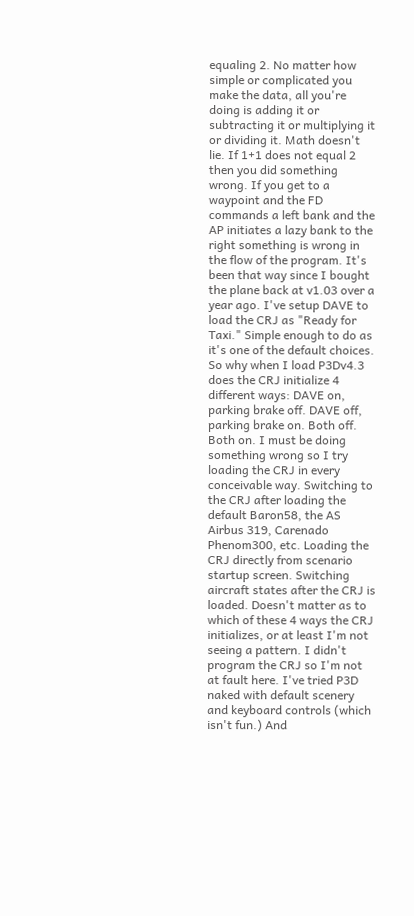equaling 2. No matter how simple or complicated you make the data, all you're doing is adding it or subtracting it or multiplying it or dividing it. Math doesn't lie. If 1+1 does not equal 2 then you did something wrong. If you get to a waypoint and the FD commands a left bank and the AP initiates a lazy bank to the right something is wrong in the flow of the program. It's been that way since I bought the plane back at v1.03 over a year ago. I've setup DAVE to load the CRJ as "Ready for Taxi." Simple enough to do as it's one of the default choices. So why when I load P3Dv4.3 does the CRJ initialize 4 different ways: DAVE on, parking brake off. DAVE off, parking brake on. Both off. Both on. I must be doing something wrong so I try loading the CRJ in every conceivable way. Switching to the CRJ after loading the default Baron58, the AS Airbus 319, Carenado Phenom300, etc. Loading the CRJ directly from scenario startup screen. Switching aircraft states after the CRJ is loaded. Doesn't matter as to which of these 4 ways the CRJ initializes, or at least I'm not seeing a pattern. I didn't program the CRJ so I'm not at fault here. I've tried P3D naked with default scenery and keyboard controls (which isn't fun.) And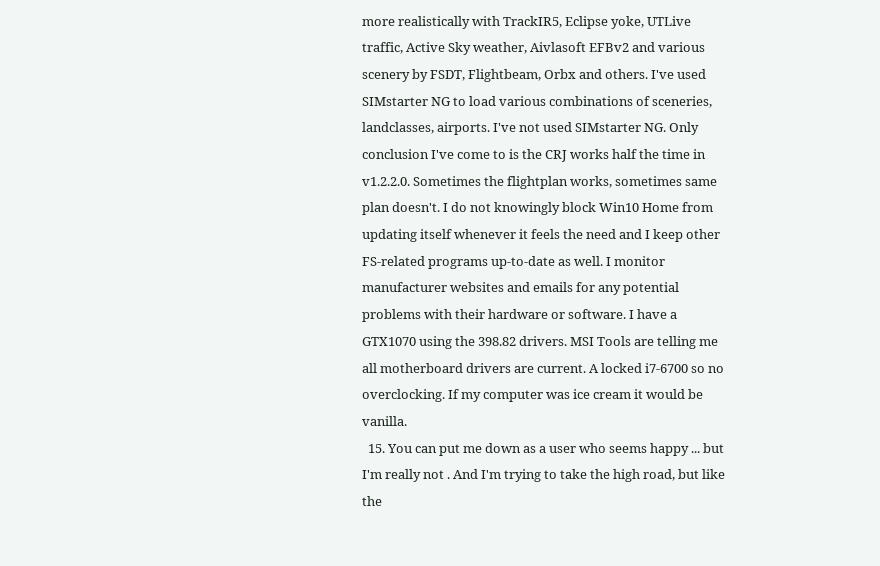more realistically with TrackIR5, Eclipse yoke, UTLive traffic, Active Sky weather, Aivlasoft EFBv2 and various scenery by FSDT, Flightbeam, Orbx and others. I've used SIMstarter NG to load various combinations of sceneries, landclasses, airports. I've not used SIMstarter NG. Only conclusion I've come to is the CRJ works half the time in v1.2.2.0. Sometimes the flightplan works, sometimes same plan doesn't. I do not knowingly block Win10 Home from updating itself whenever it feels the need and I keep other FS-related programs up-to-date as well. I monitor manufacturer websites and emails for any potential problems with their hardware or software. I have a GTX1070 using the 398.82 drivers. MSI Tools are telling me all motherboard drivers are current. A locked i7-6700 so no overclocking. If my computer was ice cream it would be vanilla.
  15. You can put me down as a user who seems happy ... but I'm really not . And I'm trying to take the high road, but like the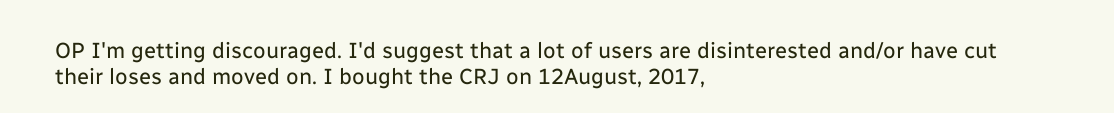OP I'm getting discouraged. I'd suggest that a lot of users are disinterested and/or have cut their loses and moved on. I bought the CRJ on 12August, 2017,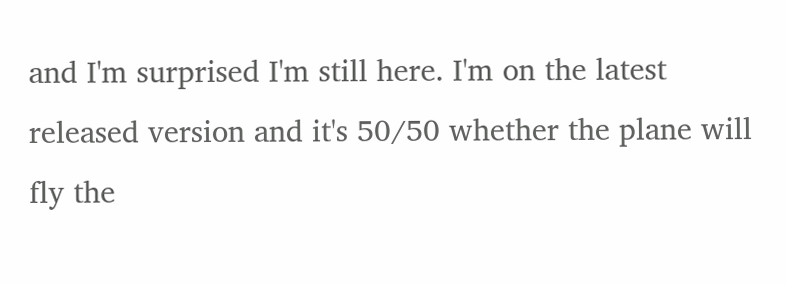and I'm surprised I'm still here. I'm on the latest released version and it's 50/50 whether the plane will fly the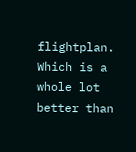flightplan. Which is a whole lot better than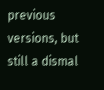previous versions, but still a dismal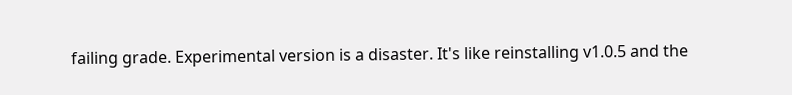failing grade. Experimental version is a disaster. It's like reinstalling v1.0.5 and the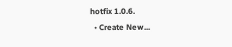hotfix 1.0.6.
  • Create New...